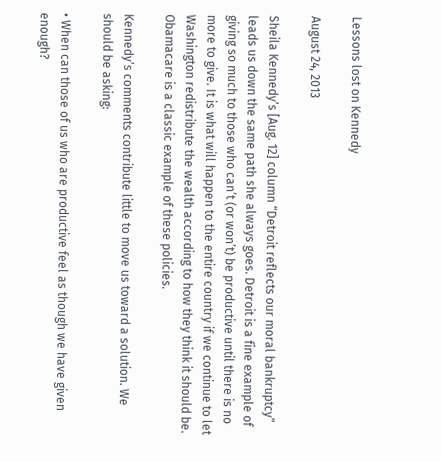Lessons lost on Kennedy

August 24, 2013

Sheila Kennedy’s [Aug. 12] column “Detroit reflects our moral bankruptcy” leads us down the same path she always goes. Detroit is a fine example of giving so much to those who can’t (or won’t) be productive until there is no more to give. It is what will happen to the entire country if we continue to let Washington redistribute the wealth according to how they think it should be. Obamacare is a classic example of these policies.

Kennedy’s comments contribute little to move us toward a solution. We should be asking:

• When can those of us who are productive feel as though we have given enough?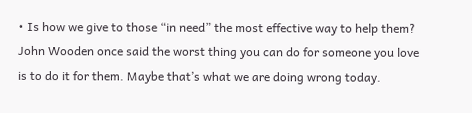• Is how we give to those “in need” the most effective way to help them? John Wooden once said the worst thing you can do for someone you love is to do it for them. Maybe that’s what we are doing wrong today.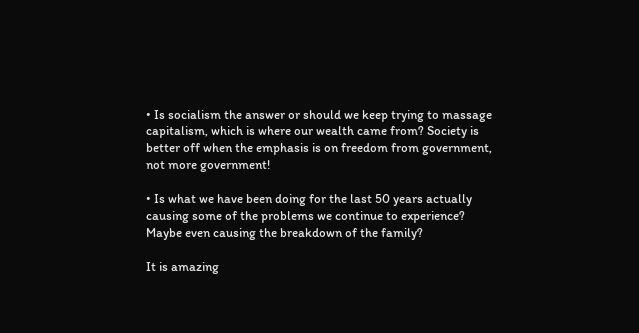• Is socialism the answer or should we keep trying to massage capitalism, which is where our wealth came from? Society is better off when the emphasis is on freedom from government, not more government!

• Is what we have been doing for the last 50 years actually causing some of the problems we continue to experience? Maybe even causing the breakdown of the family?

It is amazing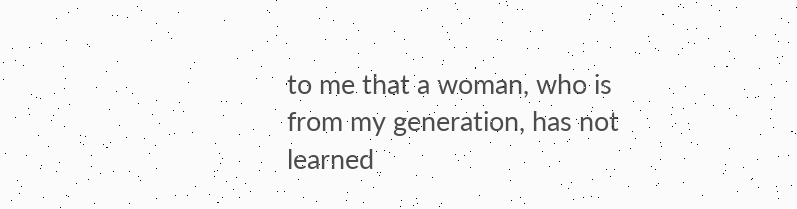to me that a woman, who is from my generation, has not learned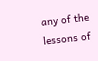any of the lessons of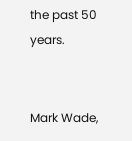the past 50 years.


Mark Wade,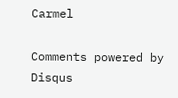Carmel

Comments powered by Disqus